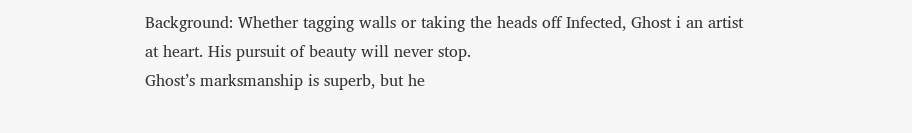Background: Whether tagging walls or taking the heads off Infected, Ghost i an artist at heart. His pursuit of beauty will never stop.
Ghost’s marksmanship is superb, but he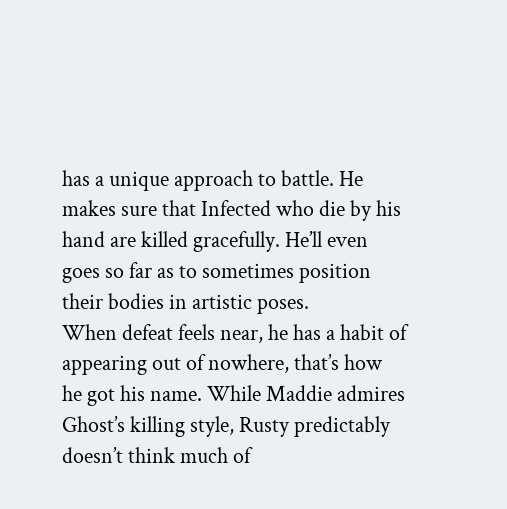has a unique approach to battle. He makes sure that Infected who die by his hand are killed gracefully. He’ll even goes so far as to sometimes position their bodies in artistic poses.
When defeat feels near, he has a habit of appearing out of nowhere, that’s how he got his name. While Maddie admires Ghost’s killing style, Rusty predictably doesn’t think much of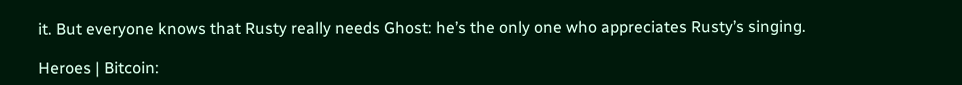it. But everyone knows that Rusty really needs Ghost: he’s the only one who appreciates Rusty’s singing.

Heroes | Bitcoin: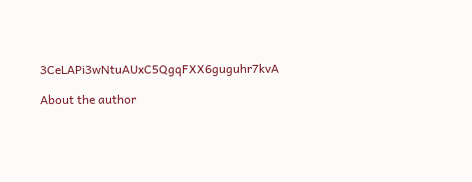3CeLAPi3wNtuAUxC5QgqFXX6guguhr7kvA

About the author